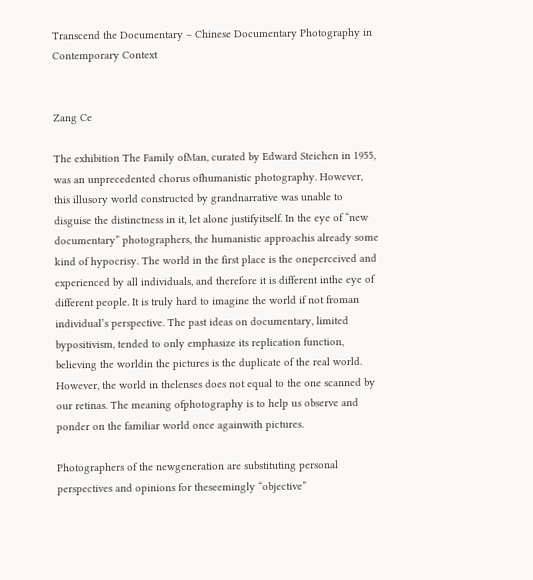Transcend the Documentary – Chinese Documentary Photography in Contemporary Context


Zang Ce

The exhibition The Family ofMan, curated by Edward Steichen in 1955, was an unprecedented chorus ofhumanistic photography. However, this illusory world constructed by grandnarrative was unable to disguise the distinctness in it, let alone justifyitself. In the eye of “new documentary” photographers, the humanistic approachis already some kind of hypocrisy. The world in the first place is the oneperceived and experienced by all individuals, and therefore it is different inthe eye of different people. It is truly hard to imagine the world if not froman individual’s perspective. The past ideas on documentary, limited bypositivism, tended to only emphasize its replication function, believing the worldin the pictures is the duplicate of the real world. However, the world in thelenses does not equal to the one scanned by our retinas. The meaning ofphotography is to help us observe and ponder on the familiar world once againwith pictures.

Photographers of the newgeneration are substituting personal perspectives and opinions for theseemingly “objective”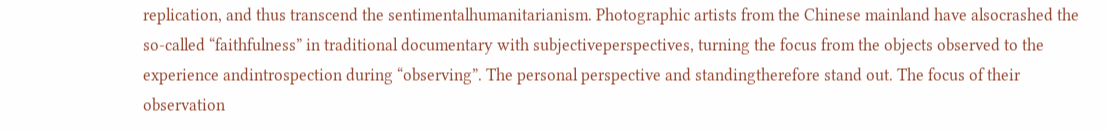replication, and thus transcend the sentimentalhumanitarianism. Photographic artists from the Chinese mainland have alsocrashed the so-called “faithfulness” in traditional documentary with subjectiveperspectives, turning the focus from the objects observed to the experience andintrospection during “observing”. The personal perspective and standingtherefore stand out. The focus of their observation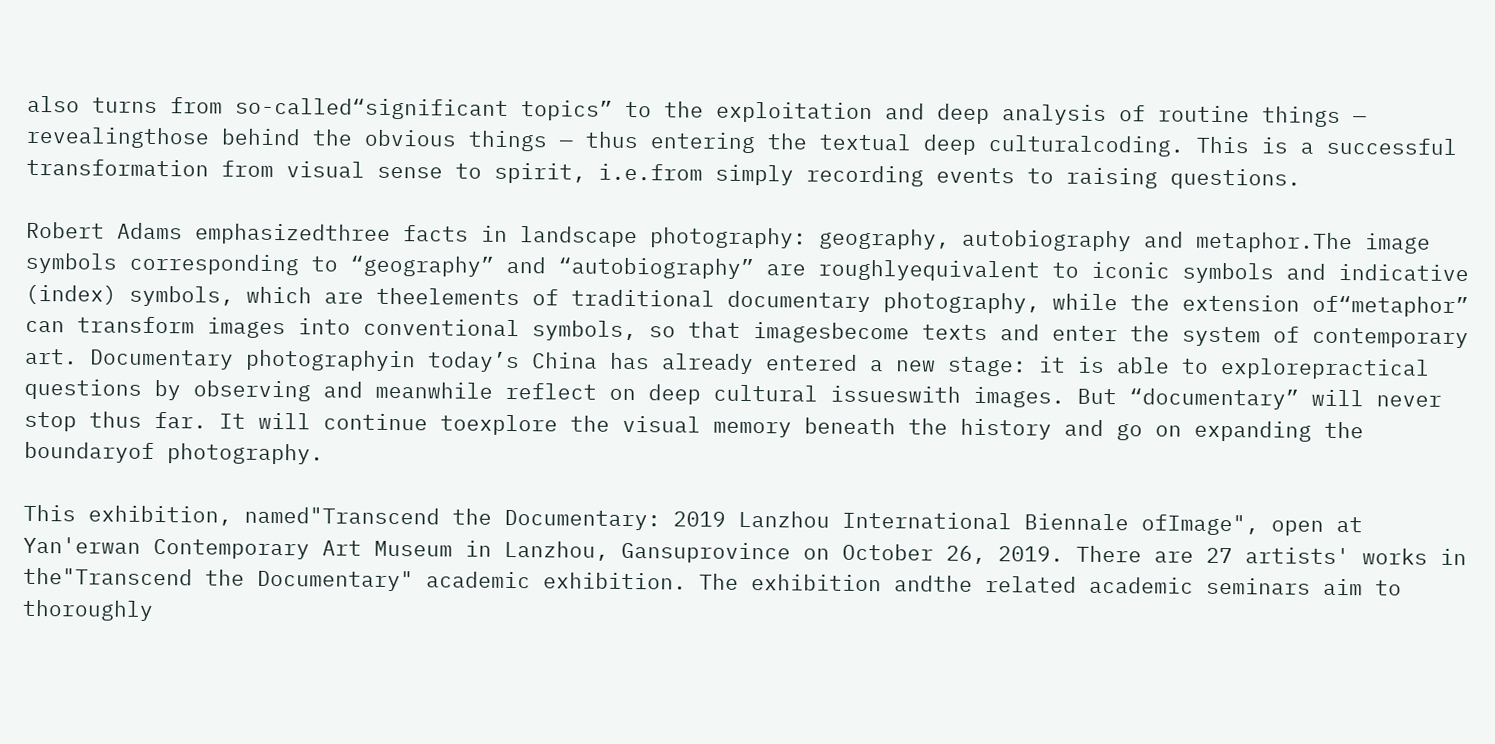also turns from so-called“significant topics” to the exploitation and deep analysis of routine things — revealingthose behind the obvious things — thus entering the textual deep culturalcoding. This is a successful transformation from visual sense to spirit, i.e.from simply recording events to raising questions.

Robert Adams emphasizedthree facts in landscape photography: geography, autobiography and metaphor.The image symbols corresponding to “geography” and “autobiography” are roughlyequivalent to iconic symbols and indicative (index) symbols, which are theelements of traditional documentary photography, while the extension of“metaphor” can transform images into conventional symbols, so that imagesbecome texts and enter the system of contemporary art. Documentary photographyin today’s China has already entered a new stage: it is able to explorepractical questions by observing and meanwhile reflect on deep cultural issueswith images. But “documentary” will never stop thus far. It will continue toexplore the visual memory beneath the history and go on expanding the boundaryof photography.

This exhibition, named"Transcend the Documentary: 2019 Lanzhou International Biennale ofImage", open at Yan'erwan Contemporary Art Museum in Lanzhou, Gansuprovince on October 26, 2019. There are 27 artists' works in the"Transcend the Documentary" academic exhibition. The exhibition andthe related academic seminars aim to thoroughly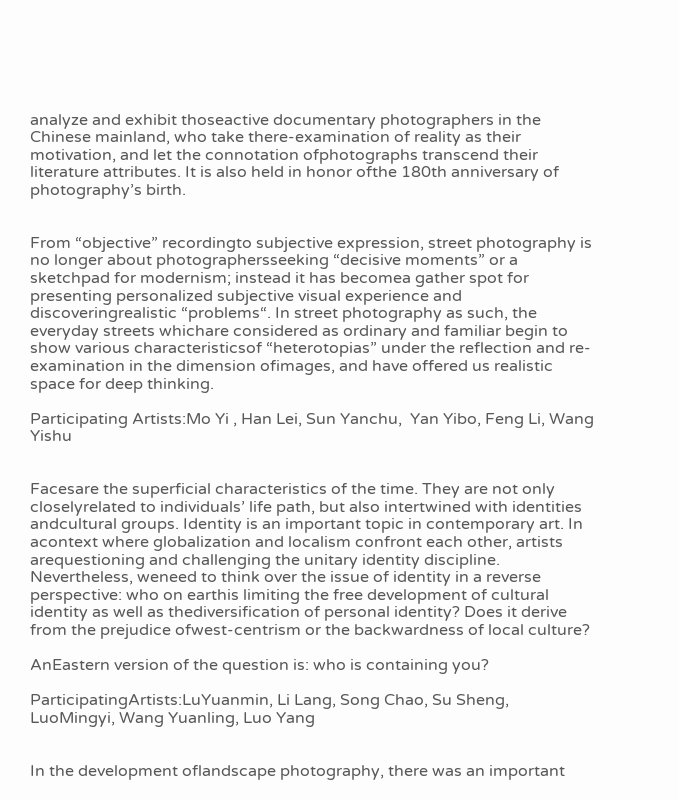analyze and exhibit thoseactive documentary photographers in the Chinese mainland, who take there-examination of reality as their motivation, and let the connotation ofphotographs transcend their literature attributes. It is also held in honor ofthe 180th anniversary of photography’s birth.


From “objective” recordingto subjective expression, street photography is no longer about photographersseeking “decisive moments” or a sketchpad for modernism; instead it has becomea gather spot for presenting personalized subjective visual experience and discoveringrealistic “problems“. In street photography as such, the everyday streets whichare considered as ordinary and familiar begin to show various characteristicsof “heterotopias” under the reflection and re-examination in the dimension ofimages, and have offered us realistic space for deep thinking.

Participating Artists:Mo Yi , Han Lei, Sun Yanchu,  Yan Yibo, Feng Li, Wang Yishu


Facesare the superficial characteristics of the time. They are not only closelyrelated to individuals’ life path, but also intertwined with identities andcultural groups. Identity is an important topic in contemporary art. In acontext where globalization and localism confront each other, artists arequestioning and challenging the unitary identity discipline. Nevertheless, weneed to think over the issue of identity in a reverse perspective: who on earthis limiting the free development of cultural identity as well as thediversification of personal identity? Does it derive from the prejudice ofwest-centrism or the backwardness of local culture?

AnEastern version of the question is: who is containing you?

ParticipatingArtists:LuYuanmin, Li Lang, Song Chao, Su Sheng, LuoMingyi, Wang Yuanling, Luo Yang


In the development oflandscape photography, there was an important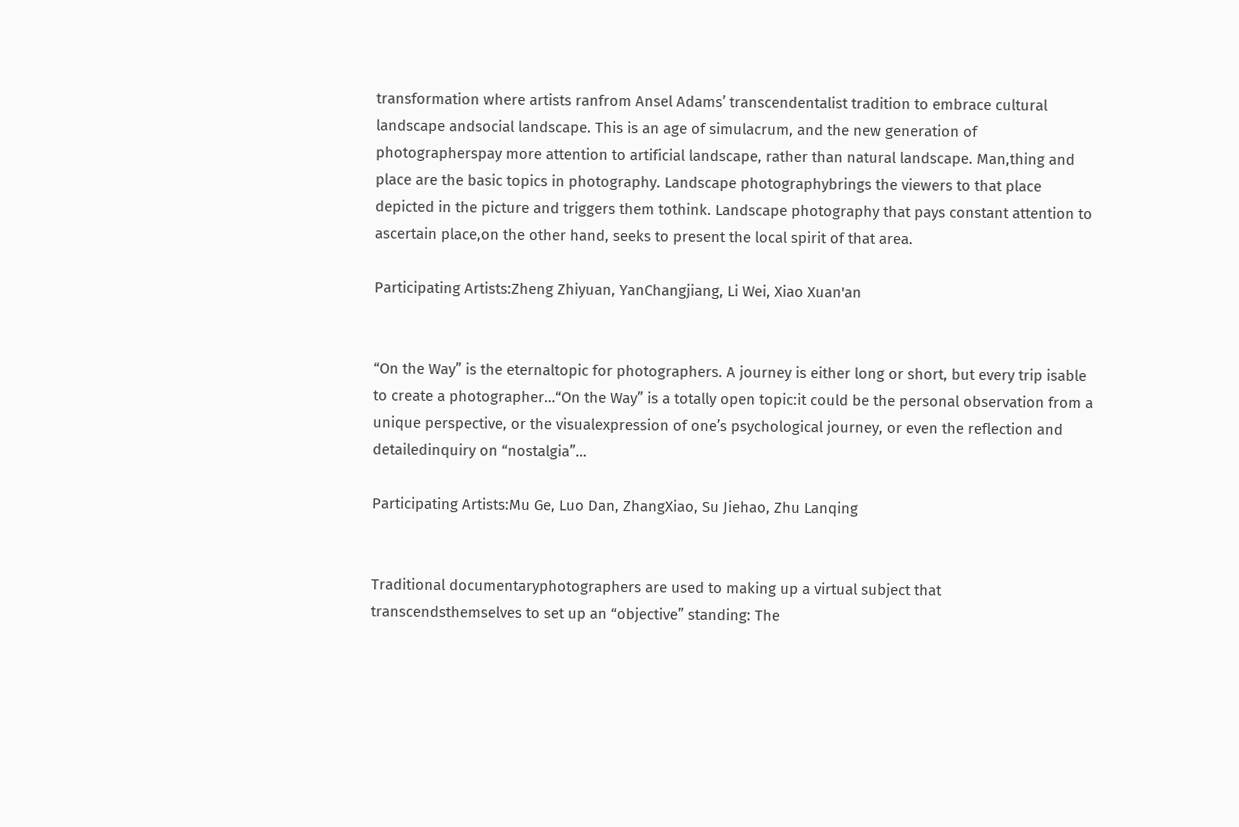transformation where artists ranfrom Ansel Adams’ transcendentalist tradition to embrace cultural landscape andsocial landscape. This is an age of simulacrum, and the new generation of photographerspay more attention to artificial landscape, rather than natural landscape. Man,thing and place are the basic topics in photography. Landscape photographybrings the viewers to that place depicted in the picture and triggers them tothink. Landscape photography that pays constant attention to ascertain place,on the other hand, seeks to present the local spirit of that area.

Participating Artists:Zheng Zhiyuan, YanChangjiang, Li Wei, Xiao Xuan'an


“On the Way” is the eternaltopic for photographers. A journey is either long or short, but every trip isable to create a photographer…“On the Way” is a totally open topic:it could be the personal observation from a unique perspective, or the visualexpression of one’s psychological journey, or even the reflection and detailedinquiry on “nostalgia”…

Participating Artists:Mu Ge, Luo Dan, ZhangXiao, Su Jiehao, Zhu Lanqing


Traditional documentaryphotographers are used to making up a virtual subject that transcendsthemselves to set up an “objective” standing: The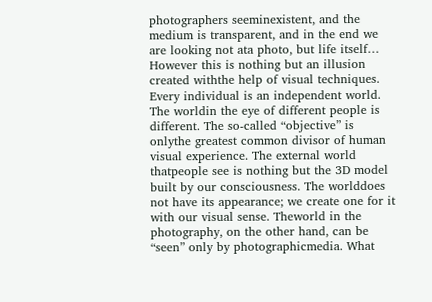photographers seeminexistent, and the medium is transparent, and in the end we are looking not ata photo, but life itself… However this is nothing but an illusion created withthe help of visual techniques. Every individual is an independent world. The worldin the eye of different people is different. The so-called “objective” is onlythe greatest common divisor of human visual experience. The external world thatpeople see is nothing but the 3D model built by our consciousness. The worlddoes not have its appearance; we create one for it with our visual sense. Theworld in the photography, on the other hand, can be “seen” only by photographicmedia. What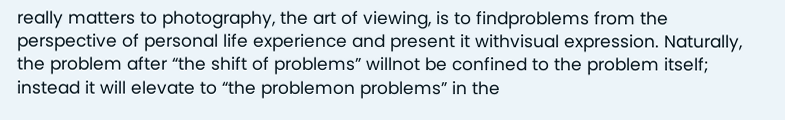really matters to photography, the art of viewing, is to findproblems from the perspective of personal life experience and present it withvisual expression. Naturally, the problem after “the shift of problems” willnot be confined to the problem itself; instead it will elevate to “the problemon problems” in the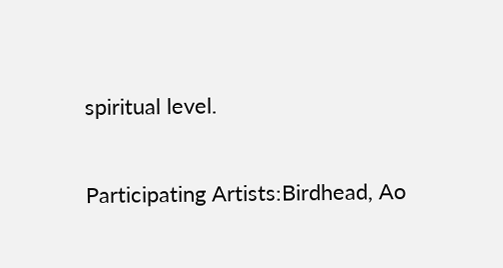spiritual level.

Participating Artists:Birdhead, Ao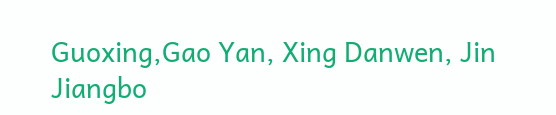Guoxing,Gao Yan, Xing Danwen, Jin Jiangbo